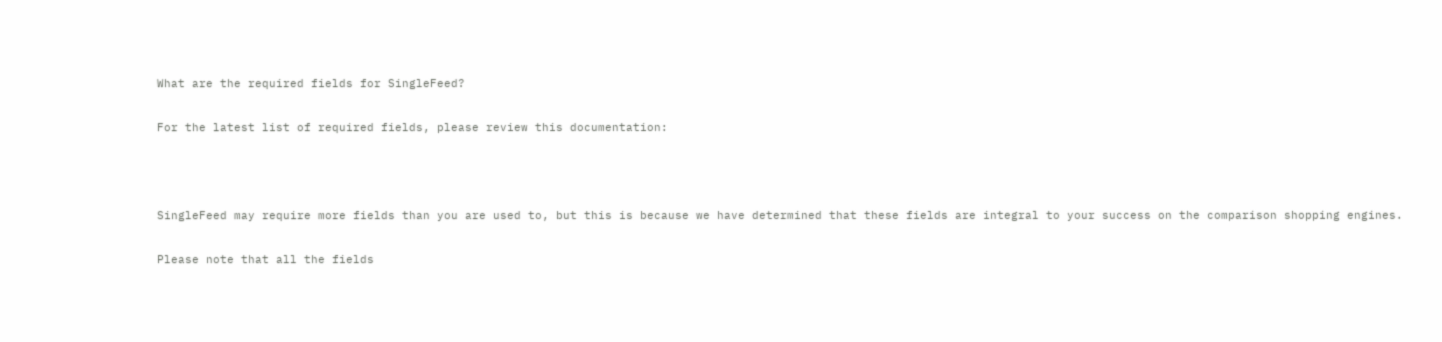What are the required fields for SingleFeed?

For the latest list of required fields, please review this documentation:



SingleFeed may require more fields than you are used to, but this is because we have determined that these fields are integral to your success on the comparison shopping engines.

Please note that all the fields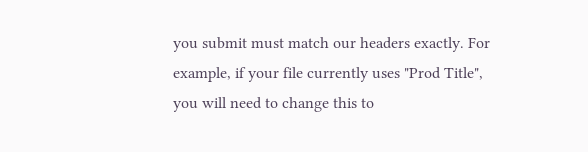you submit must match our headers exactly. For example, if your file currently uses "Prod Title", you will need to change this to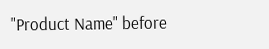"Product Name" before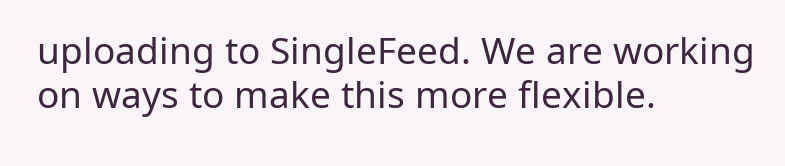uploading to SingleFeed. We are working on ways to make this more flexible.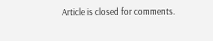Article is closed for comments.